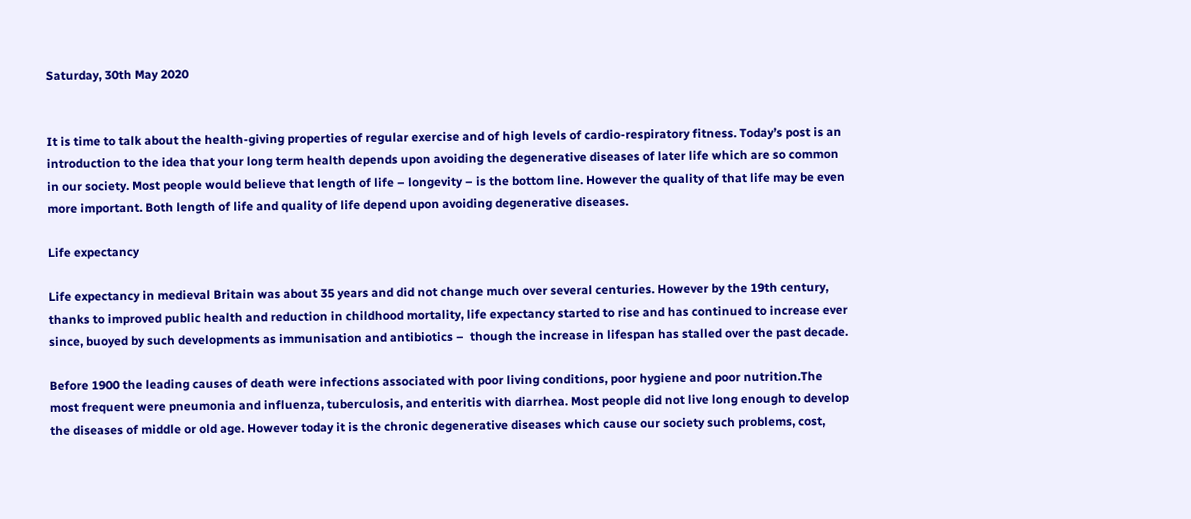Saturday, 30th May 2020


It is time to talk about the health-giving properties of regular exercise and of high levels of cardio-respiratory fitness. Today’s post is an introduction to the idea that your long term health depends upon avoiding the degenerative diseases of later life which are so common in our society. Most people would believe that length of life – longevity – is the bottom line. However the quality of that life may be even more important. Both length of life and quality of life depend upon avoiding degenerative diseases.

Life expectancy

Life expectancy in medieval Britain was about 35 years and did not change much over several centuries. However by the 19th century, thanks to improved public health and reduction in childhood mortality, life expectancy started to rise and has continued to increase ever since, buoyed by such developments as immunisation and antibiotics –  though the increase in lifespan has stalled over the past decade.

Before 1900 the leading causes of death were infections associated with poor living conditions, poor hygiene and poor nutrition.The most frequent were pneumonia and influenza, tuberculosis, and enteritis with diarrhea. Most people did not live long enough to develop the diseases of middle or old age. However today it is the chronic degenerative diseases which cause our society such problems, cost,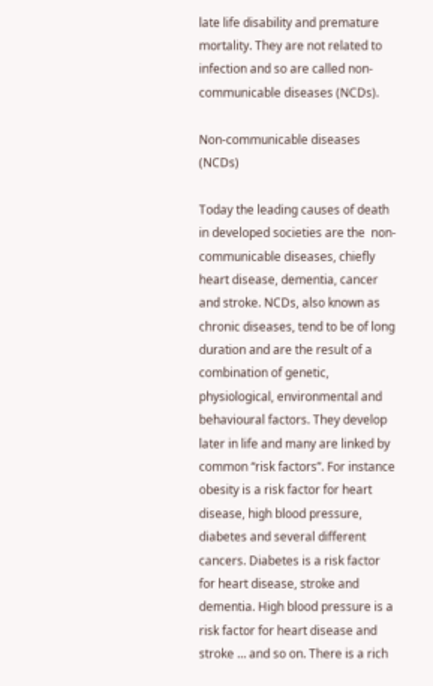late life disability and premature mortality. They are not related to infection and so are called non-communicable diseases (NCDs).

Non-communicable diseases (NCDs)

Today the leading causes of death in developed societies are the  non-communicable diseases, chiefly heart disease, dementia, cancer and stroke. NCDs, also known as chronic diseases, tend to be of long duration and are the result of a combination of genetic, physiological, environmental and behavioural factors. They develop later in life and many are linked by common “risk factors”. For instance obesity is a risk factor for heart disease, high blood pressure, diabetes and several different cancers. Diabetes is a risk factor for heart disease, stroke and dementia. High blood pressure is a risk factor for heart disease and stroke … and so on. There is a rich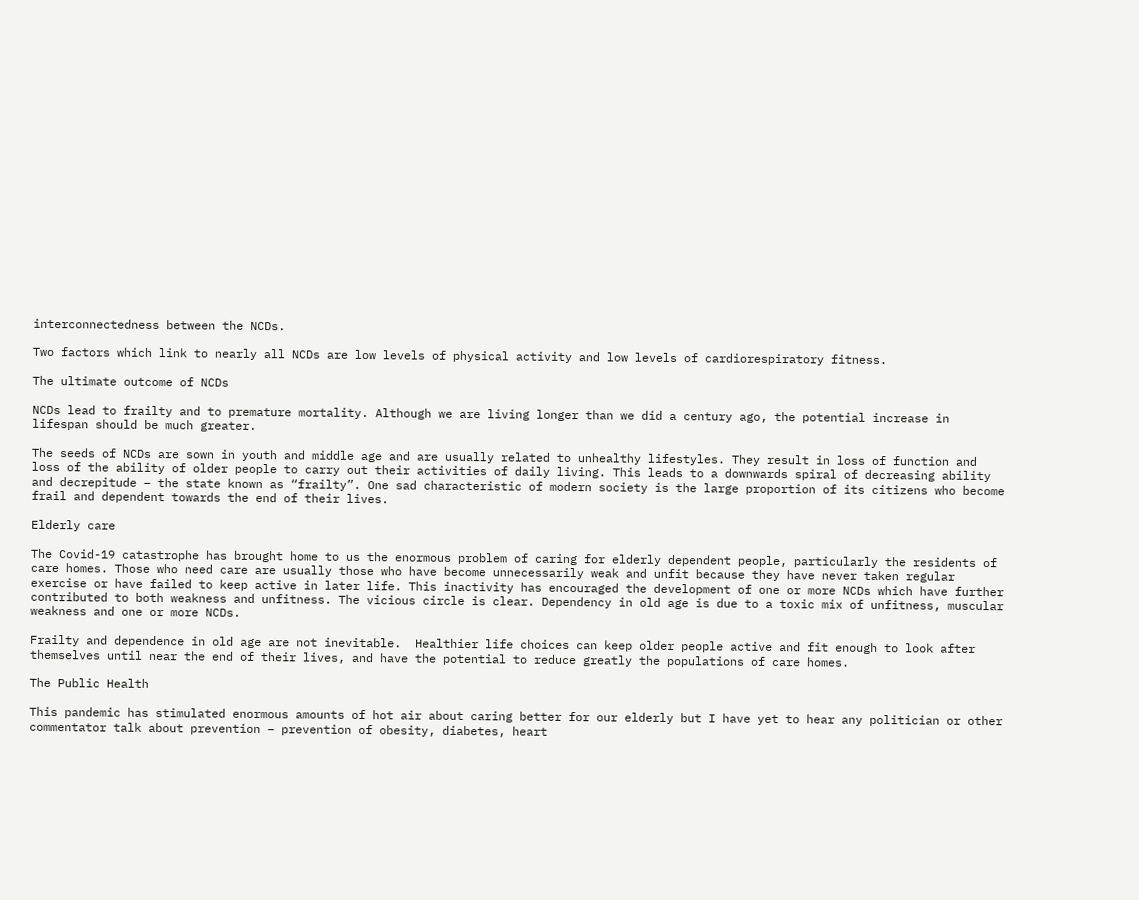interconnectedness between the NCDs.

Two factors which link to nearly all NCDs are low levels of physical activity and low levels of cardiorespiratory fitness.

The ultimate outcome of NCDs

NCDs lead to frailty and to premature mortality. Although we are living longer than we did a century ago, the potential increase in lifespan should be much greater.

The seeds of NCDs are sown in youth and middle age and are usually related to unhealthy lifestyles. They result in loss of function and loss of the ability of older people to carry out their activities of daily living. This leads to a downwards spiral of decreasing ability and decrepitude – the state known as “frailty”. One sad characteristic of modern society is the large proportion of its citizens who become frail and dependent towards the end of their lives.

Elderly care

The Covid-19 catastrophe has brought home to us the enormous problem of caring for elderly dependent people, particularly the residents of care homes. Those who need care are usually those who have become unnecessarily weak and unfit because they have never taken regular exercise or have failed to keep active in later life. This inactivity has encouraged the development of one or more NCDs which have further contributed to both weakness and unfitness. The vicious circle is clear. Dependency in old age is due to a toxic mix of unfitness, muscular weakness and one or more NCDs.

Frailty and dependence in old age are not inevitable.  Healthier life choices can keep older people active and fit enough to look after themselves until near the end of their lives, and have the potential to reduce greatly the populations of care homes.

The Public Health

This pandemic has stimulated enormous amounts of hot air about caring better for our elderly but I have yet to hear any politician or other commentator talk about prevention – prevention of obesity, diabetes, heart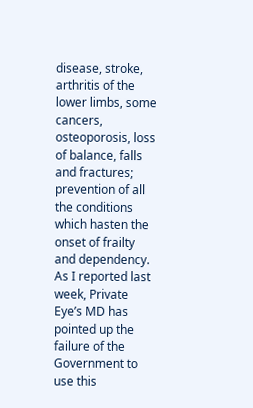disease, stroke, arthritis of the lower limbs, some cancers, osteoporosis, loss of balance, falls and fractures; prevention of all the conditions which hasten the onset of frailty and dependency. As I reported last week, Private Eye’s MD has pointed up the failure of the Government to use this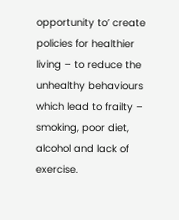opportunity to’ create policies for healthier living – to reduce the unhealthy behaviours which lead to frailty – smoking, poor diet, alcohol and lack of exercise.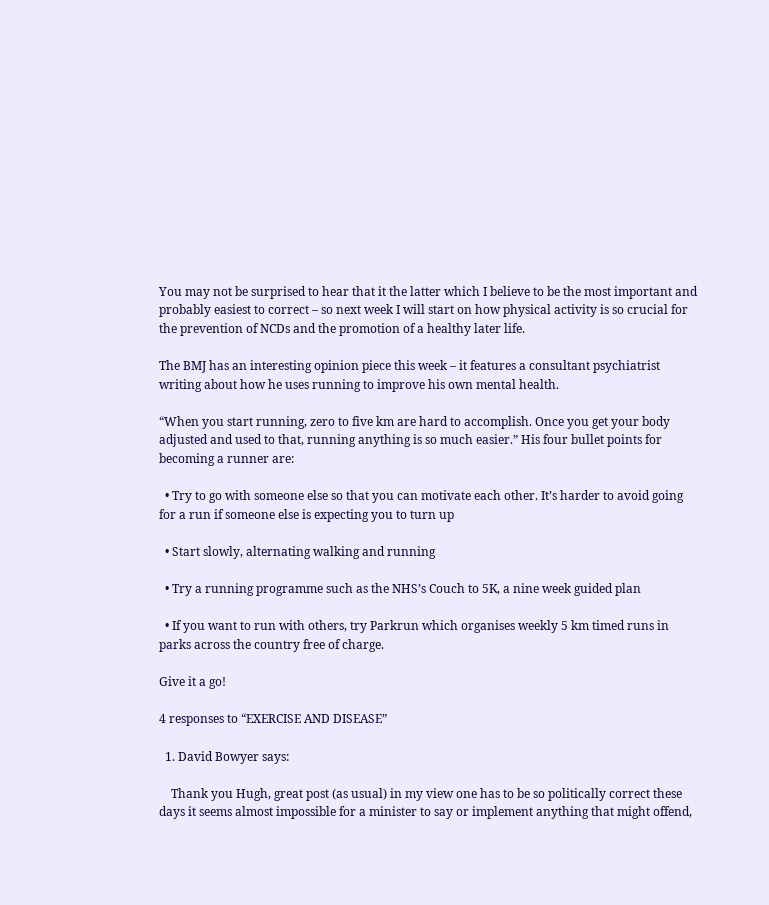You may not be surprised to hear that it the latter which I believe to be the most important and probably easiest to correct – so next week I will start on how physical activity is so crucial for the prevention of NCDs and the promotion of a healthy later life.

The BMJ has an interesting opinion piece this week – it features a consultant psychiatrist writing about how he uses running to improve his own mental health.

“When you start running, zero to five km are hard to accomplish. Once you get your body adjusted and used to that, running anything is so much easier.” His four bullet points for becoming a runner are:

  • Try to go with someone else so that you can motivate each other. It’s harder to avoid going for a run if someone else is expecting you to turn up

  • Start slowly, alternating walking and running

  • Try a running programme such as the NHS’s Couch to 5K, a nine week guided plan

  • If you want to run with others, try Parkrun which organises weekly 5 km timed runs in parks across the country free of charge.

Give it a go!

4 responses to “EXERCISE AND DISEASE”

  1. David Bowyer says:

    Thank you Hugh, great post (as usual) in my view one has to be so politically correct these days it seems almost impossible for a minister to say or implement anything that might offend,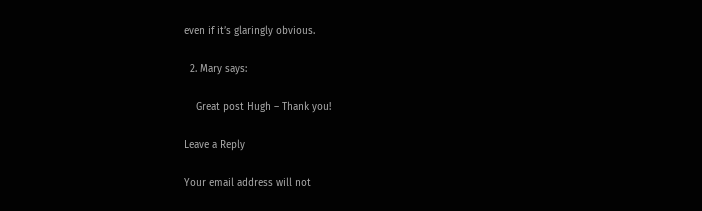even if it’s glaringly obvious.

  2. Mary says:

    Great post Hugh – Thank you!

Leave a Reply

Your email address will not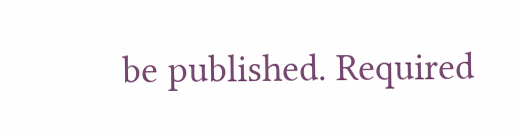be published. Required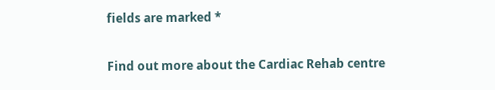fields are marked *

Find out more about the Cardiac Rehab centre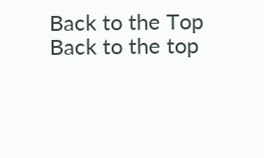Back to the Top
Back to the top